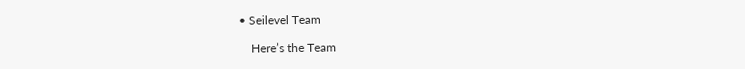• Seilevel Team

    Here’s the Team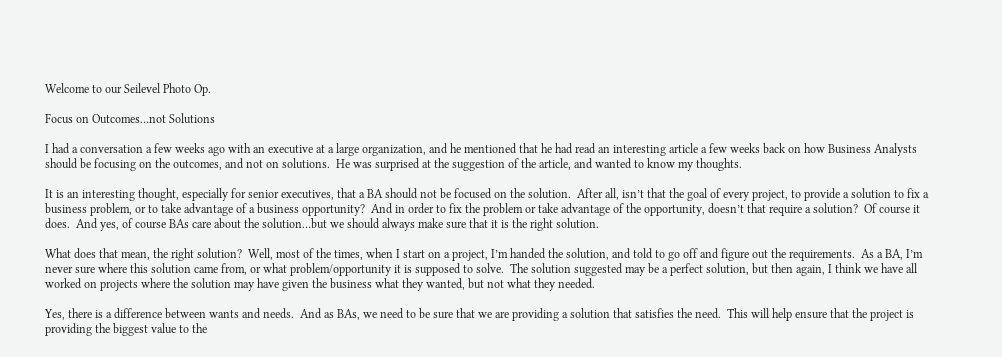Welcome to our Seilevel Photo Op.

Focus on Outcomes…not Solutions

I had a conversation a few weeks ago with an executive at a large organization, and he mentioned that he had read an interesting article a few weeks back on how Business Analysts should be focusing on the outcomes, and not on solutions.  He was surprised at the suggestion of the article, and wanted to know my thoughts.

It is an interesting thought, especially for senior executives, that a BA should not be focused on the solution.  After all, isn’t that the goal of every project, to provide a solution to fix a business problem, or to take advantage of a business opportunity?  And in order to fix the problem or take advantage of the opportunity, doesn’t that require a solution?  Of course it does.  And yes, of course BAs care about the solution…but we should always make sure that it is the right solution.

What does that mean, the right solution?  Well, most of the times, when I start on a project, I’m handed the solution, and told to go off and figure out the requirements.  As a BA, I’m never sure where this solution came from, or what problem/opportunity it is supposed to solve.  The solution suggested may be a perfect solution, but then again, I think we have all worked on projects where the solution may have given the business what they wanted, but not what they needed.

Yes, there is a difference between wants and needs.  And as BAs, we need to be sure that we are providing a solution that satisfies the need.  This will help ensure that the project is providing the biggest value to the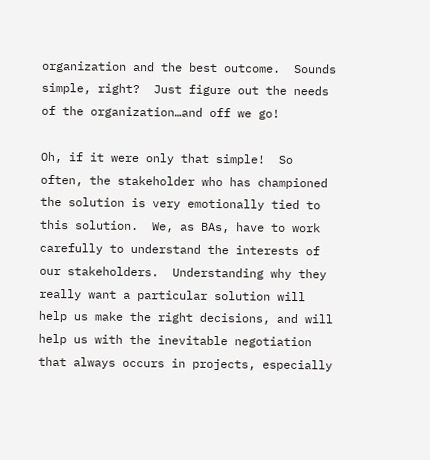organization and the best outcome.  Sounds simple, right?  Just figure out the needs of the organization…and off we go!

Oh, if it were only that simple!  So often, the stakeholder who has championed the solution is very emotionally tied to this solution.  We, as BAs, have to work carefully to understand the interests of our stakeholders.  Understanding why they really want a particular solution will help us make the right decisions, and will help us with the inevitable negotiation that always occurs in projects, especially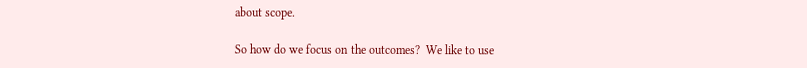about scope.

So how do we focus on the outcomes?  We like to use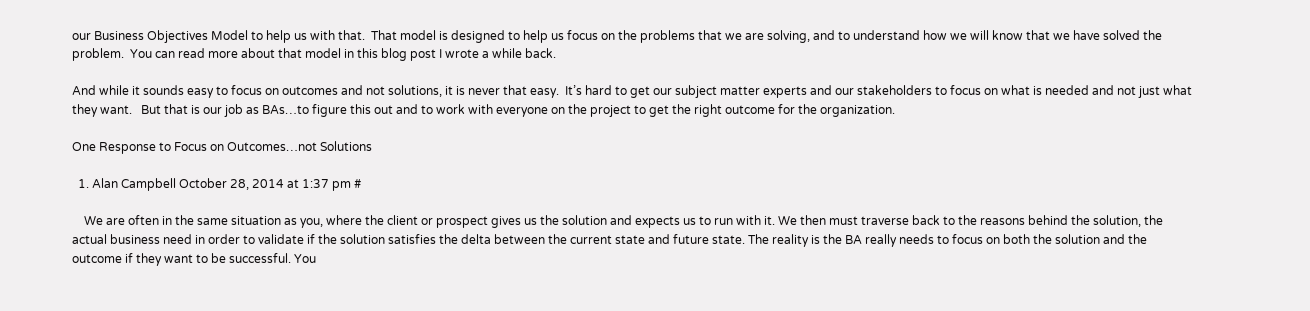our Business Objectives Model to help us with that.  That model is designed to help us focus on the problems that we are solving, and to understand how we will know that we have solved the problem.  You can read more about that model in this blog post I wrote a while back.

And while it sounds easy to focus on outcomes and not solutions, it is never that easy.  It’s hard to get our subject matter experts and our stakeholders to focus on what is needed and not just what they want.   But that is our job as BAs…to figure this out and to work with everyone on the project to get the right outcome for the organization.

One Response to Focus on Outcomes…not Solutions

  1. Alan Campbell October 28, 2014 at 1:37 pm #

    We are often in the same situation as you, where the client or prospect gives us the solution and expects us to run with it. We then must traverse back to the reasons behind the solution, the actual business need in order to validate if the solution satisfies the delta between the current state and future state. The reality is the BA really needs to focus on both the solution and the outcome if they want to be successful. You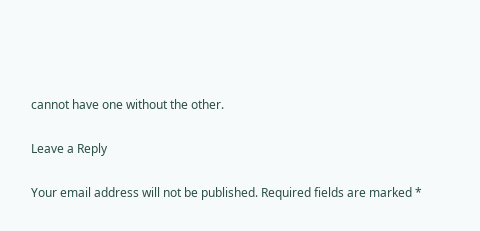cannot have one without the other.

Leave a Reply

Your email address will not be published. Required fields are marked *